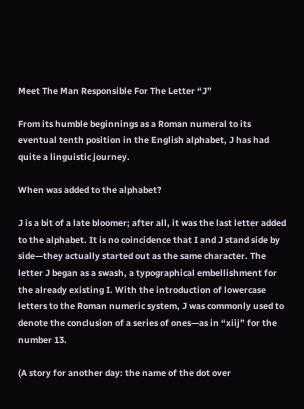Meet The Man Responsible For The Letter “J”

From its humble beginnings as a Roman numeral to its eventual tenth position in the English alphabet, J has had quite a linguistic journey.

When was added to the alphabet?

J is a bit of a late bloomer; after all, it was the last letter added to the alphabet. It is no coincidence that I and J stand side by side—they actually started out as the same character. The letter J began as a swash, a typographical embellishment for the already existing I. With the introduction of lowercase letters to the Roman numeric system, J was commonly used to denote the conclusion of a series of ones—as in “xiij” for the number 13.

(A story for another day: the name of the dot over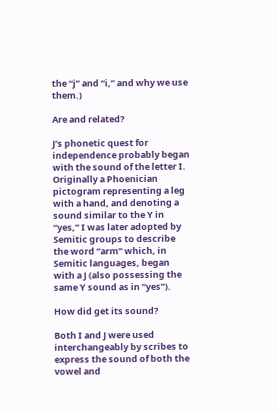the “j” and “i,” and why we use them.)

Are and related?

J’s phonetic quest for independence probably began with the sound of the letter I. Originally a Phoenician pictogram representing a leg with a hand, and denoting a sound similar to the Y in “yes,” I was later adopted by Semitic groups to describe the word “arm” which, in Semitic languages, began with a J (also possessing the same Y sound as in “yes”).

How did get its sound?

Both I and J were used interchangeably by scribes to express the sound of both the vowel and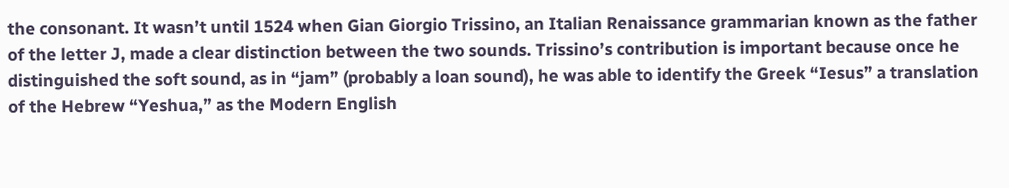the consonant. It wasn’t until 1524 when Gian Giorgio Trissino, an Italian Renaissance grammarian known as the father of the letter J, made a clear distinction between the two sounds. Trissino’s contribution is important because once he distinguished the soft sound, as in “jam” (probably a loan sound), he was able to identify the Greek “Iesus” a translation of the Hebrew “Yeshua,” as the Modern English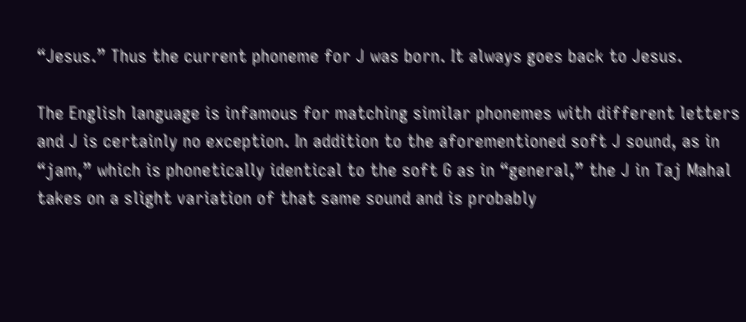“Jesus.” Thus the current phoneme for J was born. It always goes back to Jesus.

The English language is infamous for matching similar phonemes with different letters and J is certainly no exception. In addition to the aforementioned soft J sound, as in “jam,” which is phonetically identical to the soft G as in “general,” the J in Taj Mahal takes on a slight variation of that same sound and is probably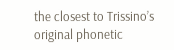the closest to Trissino’s original phonetic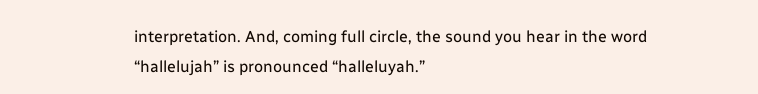interpretation. And, coming full circle, the sound you hear in the word “hallelujah” is pronounced “halleluyah.”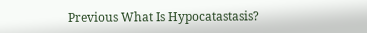Previous What Is Hypocatastasis?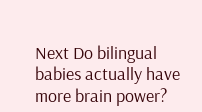Next Do bilingual babies actually have more brain power?